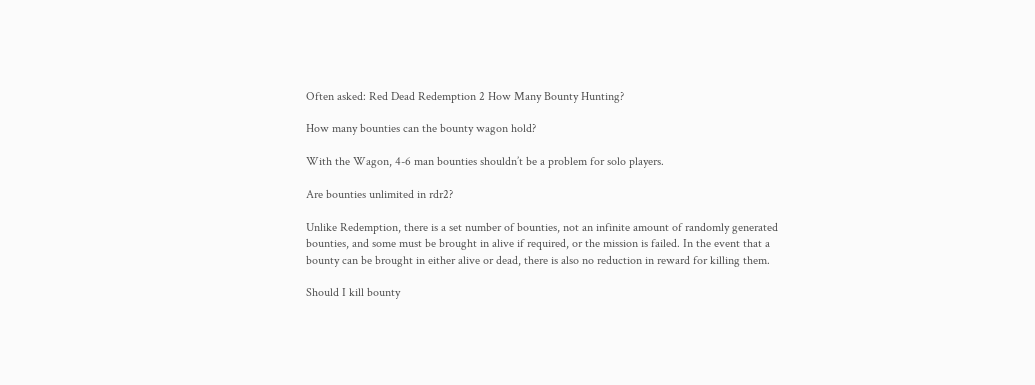Often asked: Red Dead Redemption 2 How Many Bounty Hunting?

How many bounties can the bounty wagon hold?

With the Wagon, 4-6 man bounties shouldn’t be a problem for solo players.

Are bounties unlimited in rdr2?

Unlike Redemption, there is a set number of bounties, not an infinite amount of randomly generated bounties, and some must be brought in alive if required, or the mission is failed. In the event that a bounty can be brought in either alive or dead, there is also no reduction in reward for killing them.

Should I kill bounty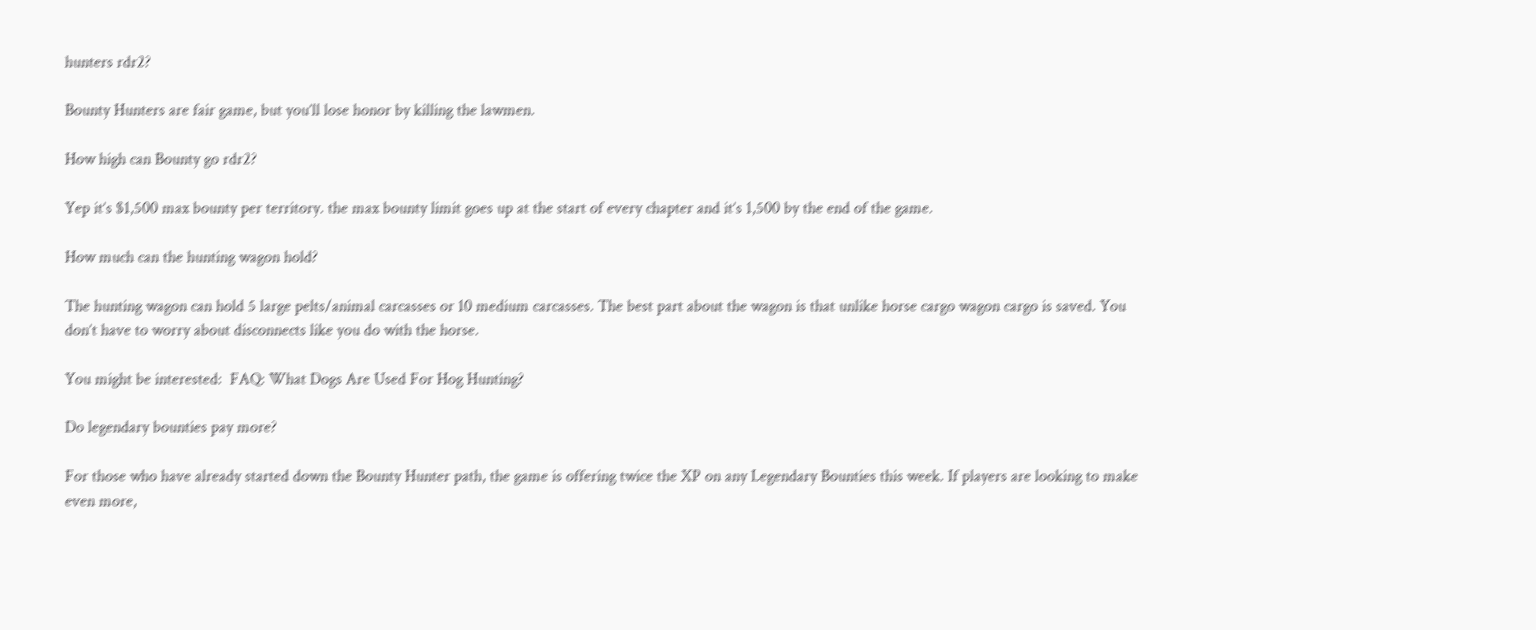hunters rdr2?

Bounty Hunters are fair game, but you’ll lose honor by killing the lawmen.

How high can Bounty go rdr2?

Yep it’s $1,500 max bounty per territory. the max bounty limit goes up at the start of every chapter and it’s 1,500 by the end of the game.

How much can the hunting wagon hold?

The hunting wagon can hold 5 large pelts/animal carcasses or 10 medium carcasses. The best part about the wagon is that unlike horse cargo wagon cargo is saved. You don’t have to worry about disconnects like you do with the horse.

You might be interested:  FAQ: What Dogs Are Used For Hog Hunting?

Do legendary bounties pay more?

For those who have already started down the Bounty Hunter path, the game is offering twice the XP on any Legendary Bounties this week. If players are looking to make even more,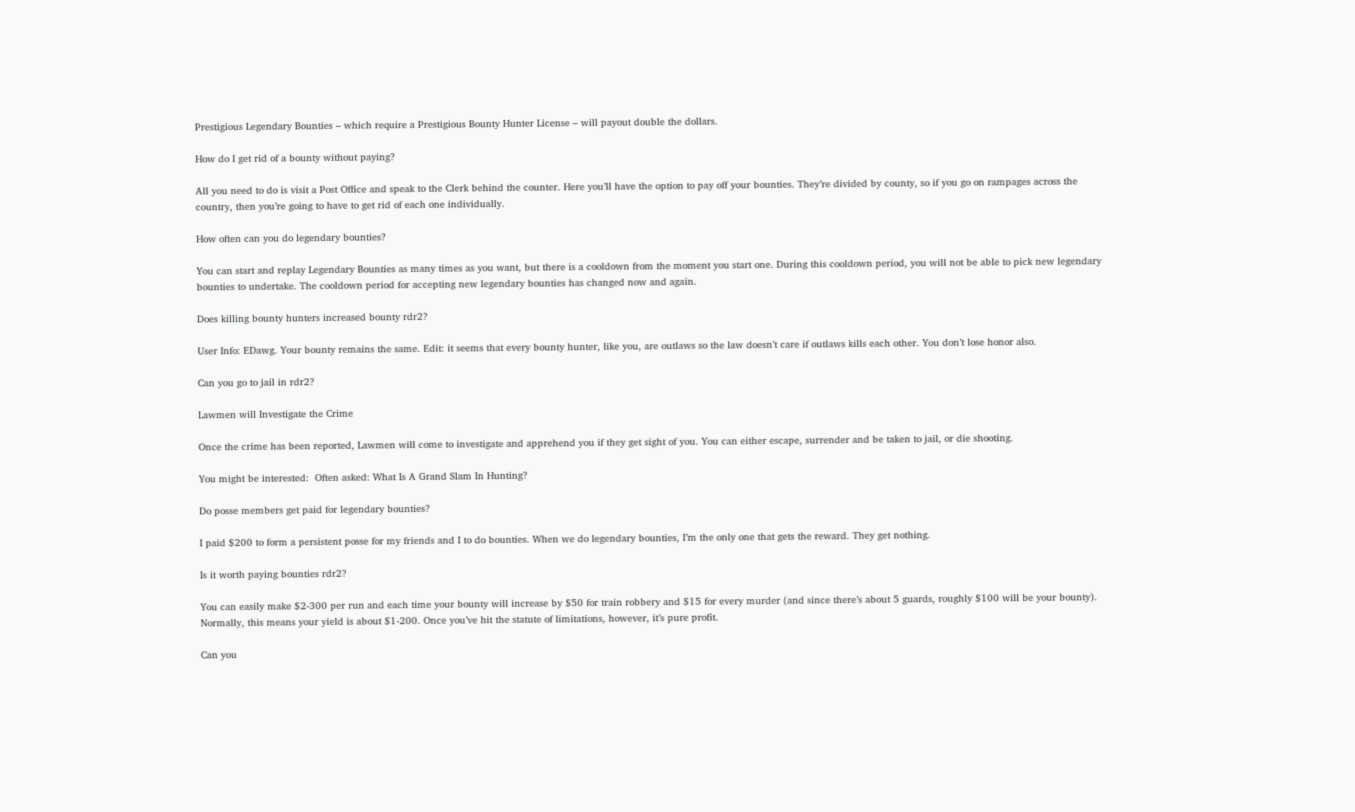Prestigious Legendary Bounties – which require a Prestigious Bounty Hunter License – will payout double the dollars.

How do I get rid of a bounty without paying?

All you need to do is visit a Post Office and speak to the Clerk behind the counter. Here you’ll have the option to pay off your bounties. They’re divided by county, so if you go on rampages across the country, then you’re going to have to get rid of each one individually.

How often can you do legendary bounties?

You can start and replay Legendary Bounties as many times as you want, but there is a cooldown from the moment you start one. During this cooldown period, you will not be able to pick new legendary bounties to undertake. The cooldown period for accepting new legendary bounties has changed now and again.

Does killing bounty hunters increased bounty rdr2?

User Info: EDawg. Your bounty remains the same. Edit: it seems that every bounty hunter, like you, are outlaws so the law doesn’t care if outlaws kills each other. You don’t lose honor also.

Can you go to jail in rdr2?

Lawmen will Investigate the Crime

Once the crime has been reported, Lawmen will come to investigate and apprehend you if they get sight of you. You can either escape, surrender and be taken to jail, or die shooting.

You might be interested:  Often asked: What Is A Grand Slam In Hunting?

Do posse members get paid for legendary bounties?

I paid $200 to form a persistent posse for my friends and I to do bounties. When we do legendary bounties, I’m the only one that gets the reward. They get nothing.

Is it worth paying bounties rdr2?

You can easily make $2-300 per run and each time your bounty will increase by $50 for train robbery and $15 for every murder (and since there’s about 5 guards, roughly $100 will be your bounty). Normally, this means your yield is about $1-200. Once you’ve hit the statute of limitations, however, it’s pure profit.

Can you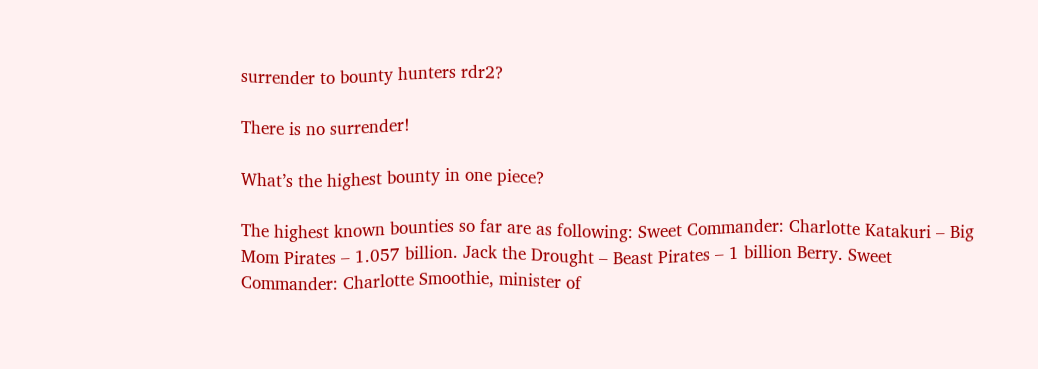surrender to bounty hunters rdr2?

There is no surrender!

What’s the highest bounty in one piece?

The highest known bounties so far are as following: Sweet Commander: Charlotte Katakuri – Big Mom Pirates – 1.057 billion. Jack the Drought – Beast Pirates – 1 billion Berry. Sweet Commander: Charlotte Smoothie, minister of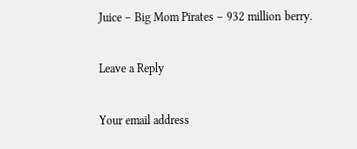Juice – Big Mom Pirates – 932 million berry.

Leave a Reply

Your email address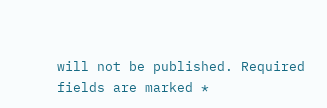will not be published. Required fields are marked *